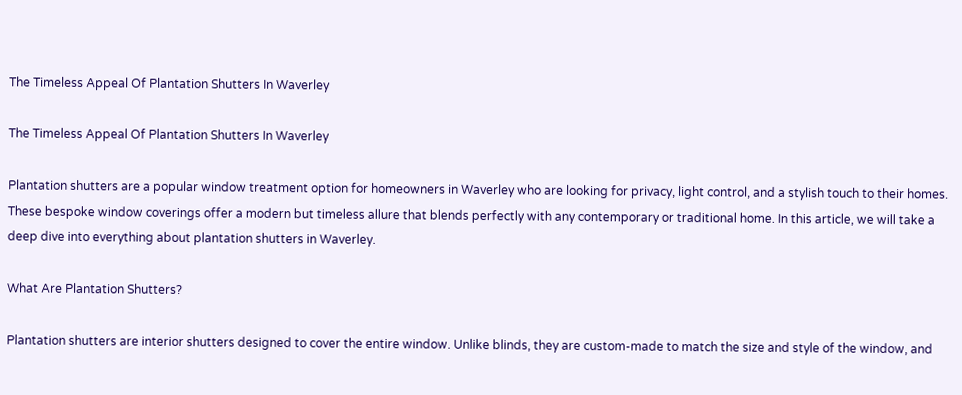The Timeless Appeal Of Plantation Shutters In Waverley

The Timeless Appeal Of Plantation Shutters In Waverley

Plantation shutters are a popular window treatment option for homeowners in Waverley who are looking for privacy, light control, and a stylish touch to their homes. These bespoke window coverings offer a modern but timeless allure that blends perfectly with any contemporary or traditional home. In this article, we will take a deep dive into everything about plantation shutters in Waverley.

What Are Plantation Shutters?

Plantation shutters are interior shutters designed to cover the entire window. Unlike blinds, they are custom-made to match the size and style of the window, and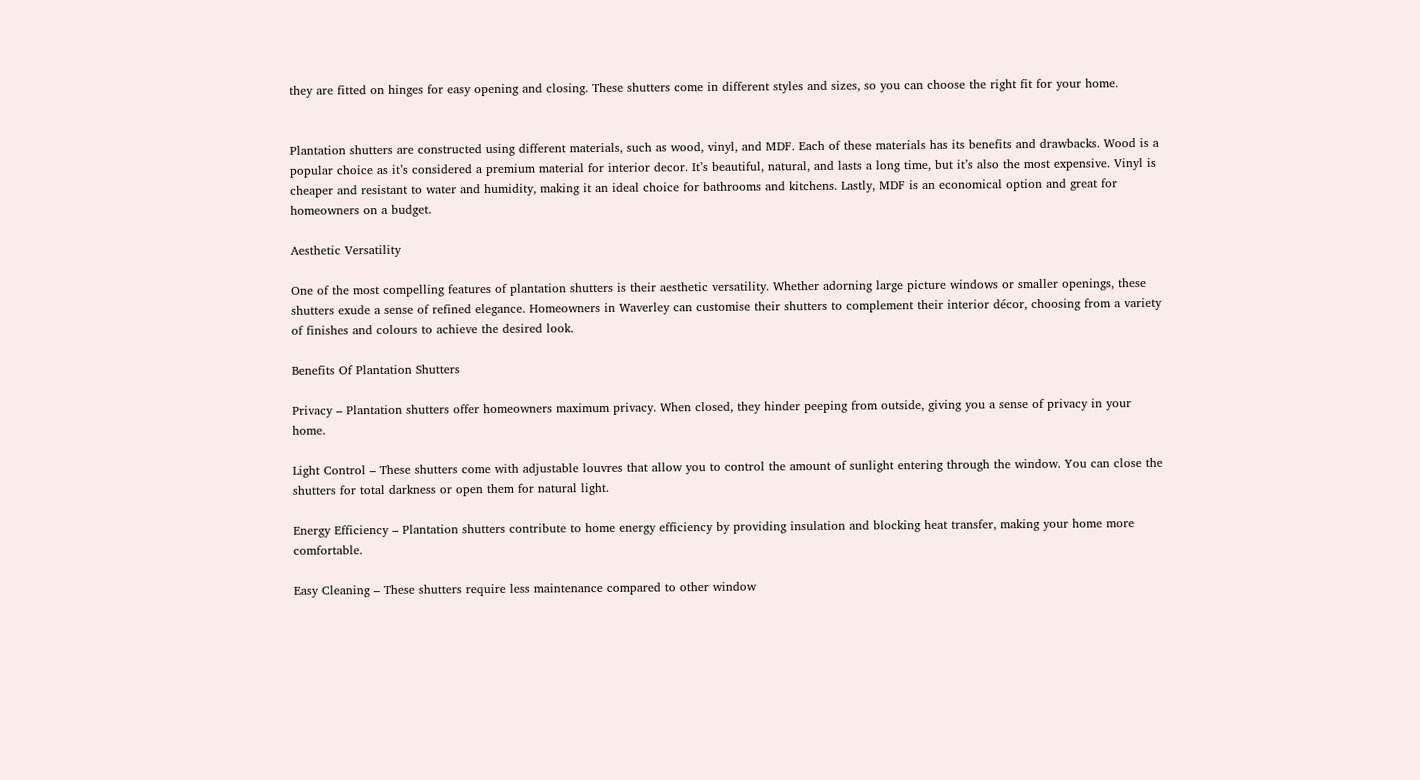they are fitted on hinges for easy opening and closing. These shutters come in different styles and sizes, so you can choose the right fit for your home.


Plantation shutters are constructed using different materials, such as wood, vinyl, and MDF. Each of these materials has its benefits and drawbacks. Wood is a popular choice as it’s considered a premium material for interior decor. It’s beautiful, natural, and lasts a long time, but it’s also the most expensive. Vinyl is cheaper and resistant to water and humidity, making it an ideal choice for bathrooms and kitchens. Lastly, MDF is an economical option and great for homeowners on a budget.

Aesthetic Versatility

One of the most compelling features of plantation shutters is their aesthetic versatility. Whether adorning large picture windows or smaller openings, these shutters exude a sense of refined elegance. Homeowners in Waverley can customise their shutters to complement their interior décor, choosing from a variety of finishes and colours to achieve the desired look.

Benefits Of Plantation Shutters

Privacy – Plantation shutters offer homeowners maximum privacy. When closed, they hinder peeping from outside, giving you a sense of privacy in your home.

Light Control – These shutters come with adjustable louvres that allow you to control the amount of sunlight entering through the window. You can close the shutters for total darkness or open them for natural light.

Energy Efficiency – Plantation shutters contribute to home energy efficiency by providing insulation and blocking heat transfer, making your home more comfortable.

Easy Cleaning – These shutters require less maintenance compared to other window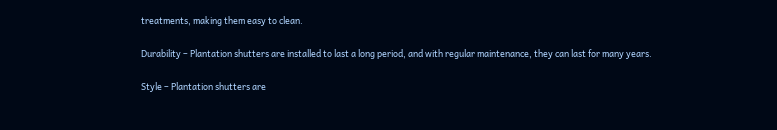treatments, making them easy to clean.

Durability – Plantation shutters are installed to last a long period, and with regular maintenance, they can last for many years.

Style – Plantation shutters are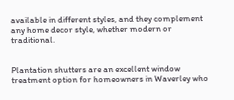available in different styles, and they complement any home decor style, whether modern or traditional.


Plantation shutters are an excellent window treatment option for homeowners in Waverley who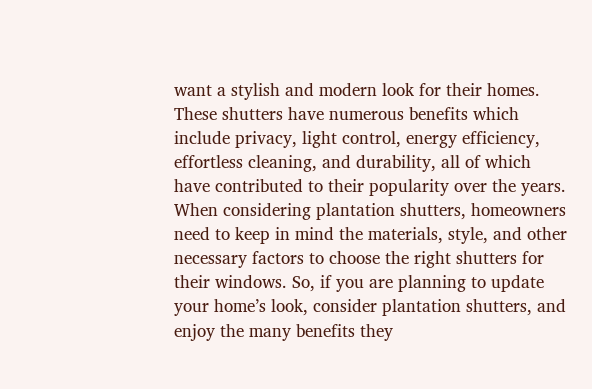want a stylish and modern look for their homes. These shutters have numerous benefits which include privacy, light control, energy efficiency, effortless cleaning, and durability, all of which have contributed to their popularity over the years. When considering plantation shutters, homeowners need to keep in mind the materials, style, and other necessary factors to choose the right shutters for their windows. So, if you are planning to update your home’s look, consider plantation shutters, and enjoy the many benefits they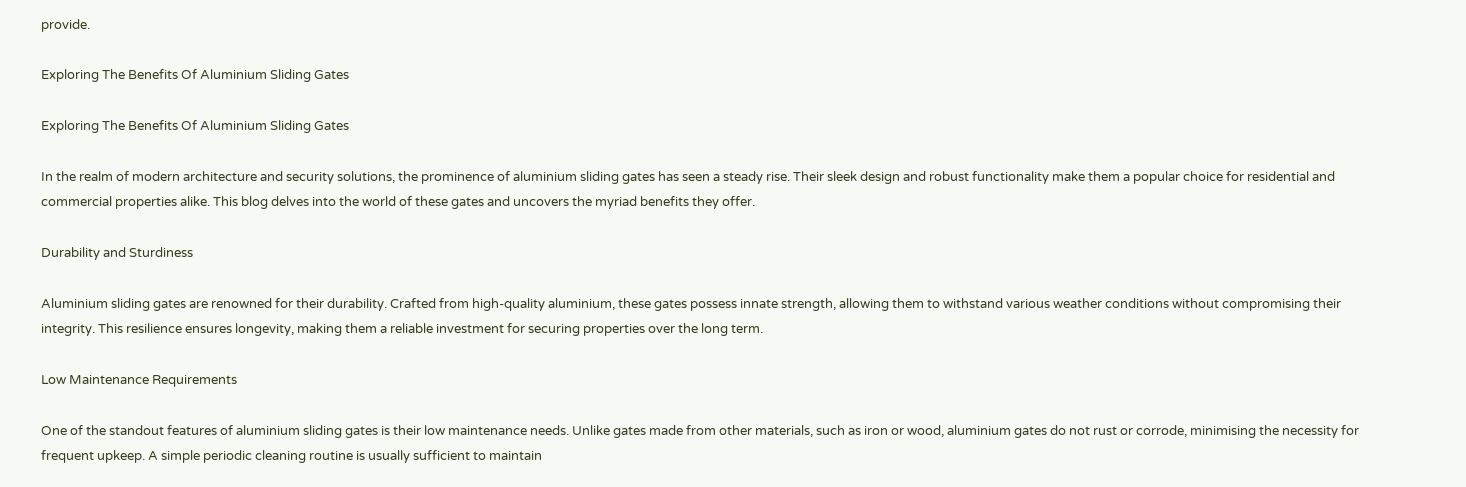provide.

Exploring The Benefits Of Aluminium Sliding Gates

Exploring The Benefits Of Aluminium Sliding Gates

In the realm of modern architecture and security solutions, the prominence of aluminium sliding gates has seen a steady rise. Their sleek design and robust functionality make them a popular choice for residential and commercial properties alike. This blog delves into the world of these gates and uncovers the myriad benefits they offer.

Durability and Sturdiness

Aluminium sliding gates are renowned for their durability. Crafted from high-quality aluminium, these gates possess innate strength, allowing them to withstand various weather conditions without compromising their integrity. This resilience ensures longevity, making them a reliable investment for securing properties over the long term.

Low Maintenance Requirements

One of the standout features of aluminium sliding gates is their low maintenance needs. Unlike gates made from other materials, such as iron or wood, aluminium gates do not rust or corrode, minimising the necessity for frequent upkeep. A simple periodic cleaning routine is usually sufficient to maintain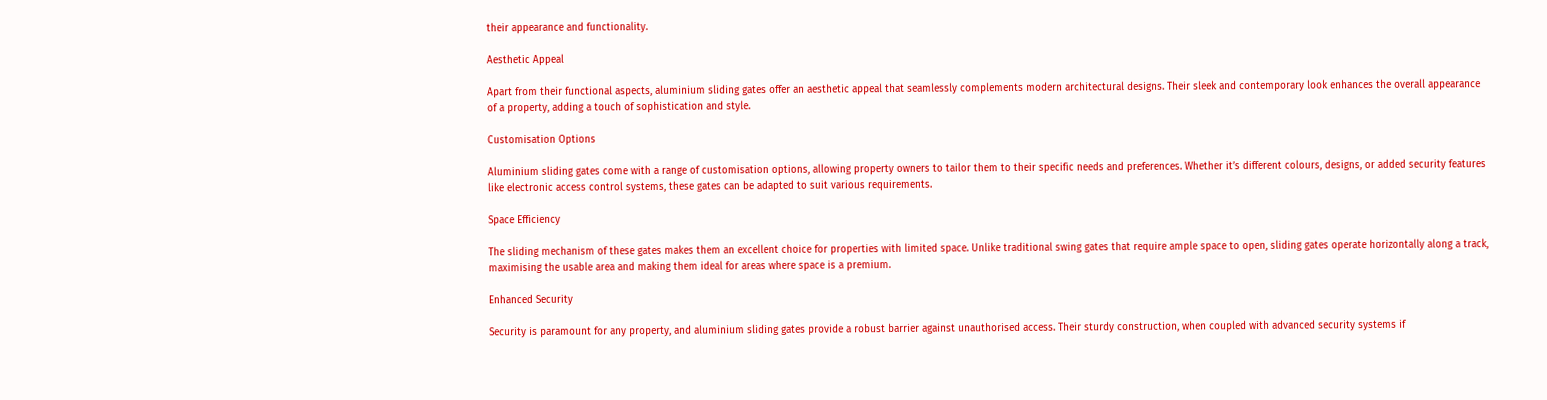their appearance and functionality.

Aesthetic Appeal

Apart from their functional aspects, aluminium sliding gates offer an aesthetic appeal that seamlessly complements modern architectural designs. Their sleek and contemporary look enhances the overall appearance of a property, adding a touch of sophistication and style.

Customisation Options

Aluminium sliding gates come with a range of customisation options, allowing property owners to tailor them to their specific needs and preferences. Whether it’s different colours, designs, or added security features like electronic access control systems, these gates can be adapted to suit various requirements.

Space Efficiency

The sliding mechanism of these gates makes them an excellent choice for properties with limited space. Unlike traditional swing gates that require ample space to open, sliding gates operate horizontally along a track, maximising the usable area and making them ideal for areas where space is a premium.

Enhanced Security

Security is paramount for any property, and aluminium sliding gates provide a robust barrier against unauthorised access. Their sturdy construction, when coupled with advanced security systems if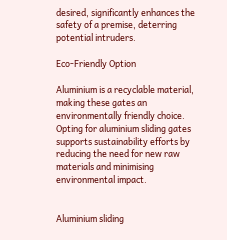desired, significantly enhances the safety of a premise, deterring potential intruders.

Eco-Friendly Option

Aluminium is a recyclable material, making these gates an environmentally friendly choice. Opting for aluminium sliding gates supports sustainability efforts by reducing the need for new raw materials and minimising environmental impact.


Aluminium sliding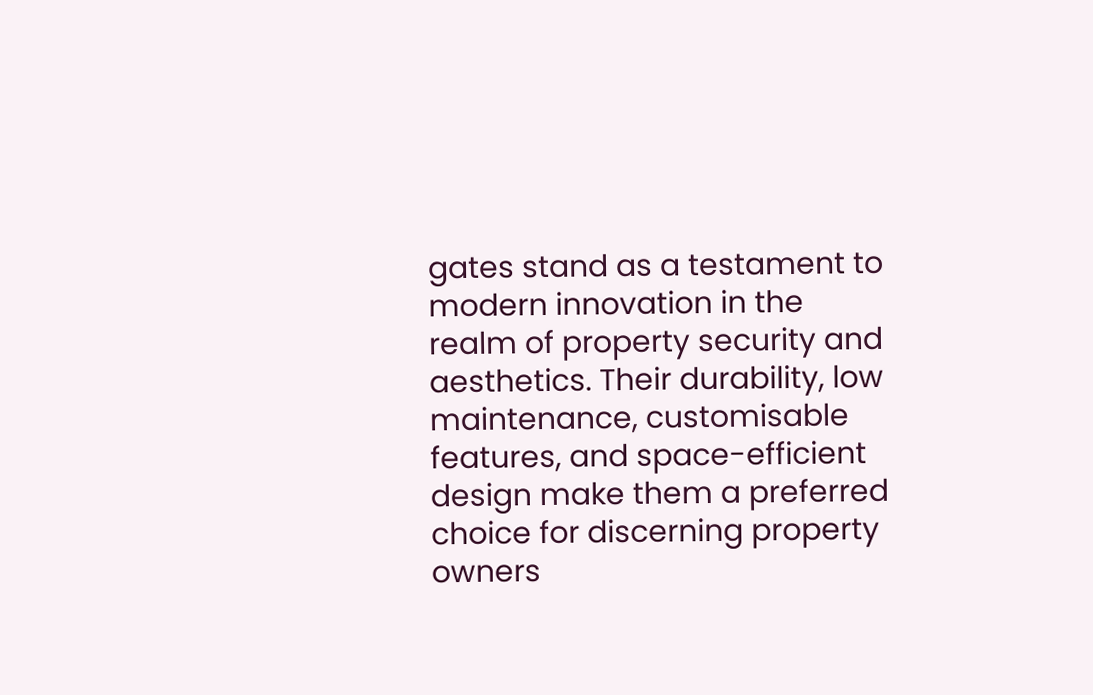gates stand as a testament to modern innovation in the realm of property security and aesthetics. Their durability, low maintenance, customisable features, and space-efficient design make them a preferred choice for discerning property owners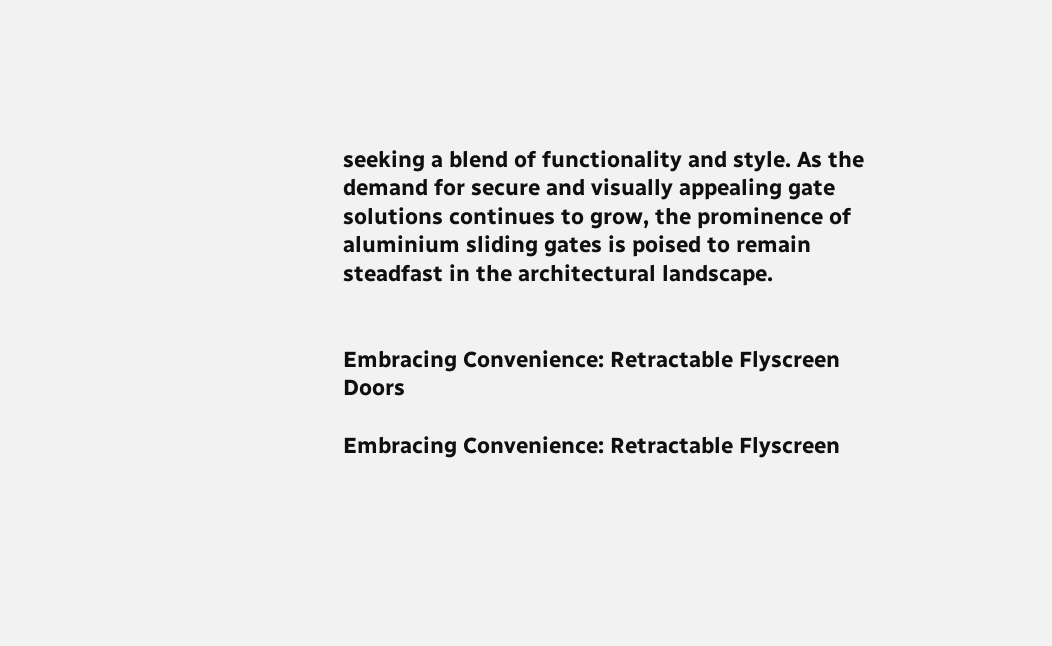seeking a blend of functionality and style. As the demand for secure and visually appealing gate solutions continues to grow, the prominence of aluminium sliding gates is poised to remain steadfast in the architectural landscape.


Embracing Convenience: Retractable Flyscreen Doors

Embracing Convenience: Retractable Flyscreen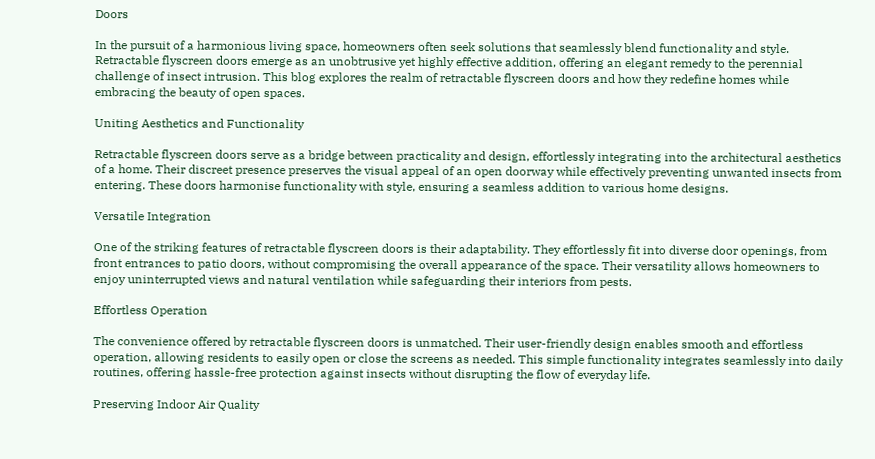Doors

In the pursuit of a harmonious living space, homeowners often seek solutions that seamlessly blend functionality and style. Retractable flyscreen doors emerge as an unobtrusive yet highly effective addition, offering an elegant remedy to the perennial challenge of insect intrusion. This blog explores the realm of retractable flyscreen doors and how they redefine homes while embracing the beauty of open spaces.

Uniting Aesthetics and Functionality

Retractable flyscreen doors serve as a bridge between practicality and design, effortlessly integrating into the architectural aesthetics of a home. Their discreet presence preserves the visual appeal of an open doorway while effectively preventing unwanted insects from entering. These doors harmonise functionality with style, ensuring a seamless addition to various home designs.

Versatile Integration

One of the striking features of retractable flyscreen doors is their adaptability. They effortlessly fit into diverse door openings, from front entrances to patio doors, without compromising the overall appearance of the space. Their versatility allows homeowners to enjoy uninterrupted views and natural ventilation while safeguarding their interiors from pests.

Effortless Operation

The convenience offered by retractable flyscreen doors is unmatched. Their user-friendly design enables smooth and effortless operation, allowing residents to easily open or close the screens as needed. This simple functionality integrates seamlessly into daily routines, offering hassle-free protection against insects without disrupting the flow of everyday life.

Preserving Indoor Air Quality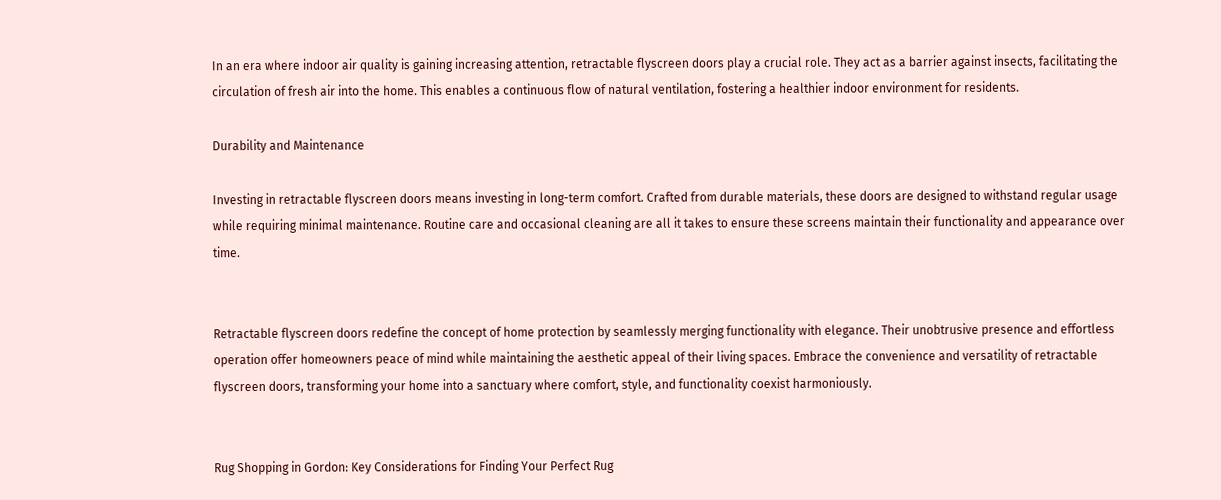In an era where indoor air quality is gaining increasing attention, retractable flyscreen doors play a crucial role. They act as a barrier against insects, facilitating the circulation of fresh air into the home. This enables a continuous flow of natural ventilation, fostering a healthier indoor environment for residents.

Durability and Maintenance

Investing in retractable flyscreen doors means investing in long-term comfort. Crafted from durable materials, these doors are designed to withstand regular usage while requiring minimal maintenance. Routine care and occasional cleaning are all it takes to ensure these screens maintain their functionality and appearance over time.


Retractable flyscreen doors redefine the concept of home protection by seamlessly merging functionality with elegance. Their unobtrusive presence and effortless operation offer homeowners peace of mind while maintaining the aesthetic appeal of their living spaces. Embrace the convenience and versatility of retractable flyscreen doors, transforming your home into a sanctuary where comfort, style, and functionality coexist harmoniously.


Rug Shopping in Gordon: Key Considerations for Finding Your Perfect Rug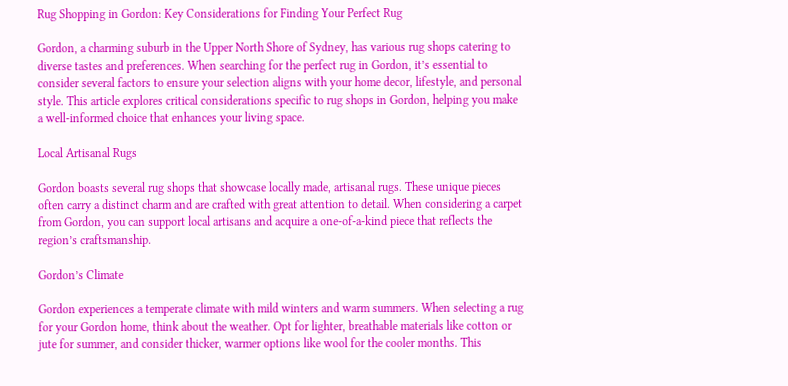Rug Shopping in Gordon: Key Considerations for Finding Your Perfect Rug

Gordon, a charming suburb in the Upper North Shore of Sydney, has various rug shops catering to diverse tastes and preferences. When searching for the perfect rug in Gordon, it’s essential to consider several factors to ensure your selection aligns with your home decor, lifestyle, and personal style. This article explores critical considerations specific to rug shops in Gordon, helping you make a well-informed choice that enhances your living space.

Local Artisanal Rugs

Gordon boasts several rug shops that showcase locally made, artisanal rugs. These unique pieces often carry a distinct charm and are crafted with great attention to detail. When considering a carpet from Gordon, you can support local artisans and acquire a one-of-a-kind piece that reflects the region’s craftsmanship.

Gordon’s Climate

Gordon experiences a temperate climate with mild winters and warm summers. When selecting a rug for your Gordon home, think about the weather. Opt for lighter, breathable materials like cotton or jute for summer, and consider thicker, warmer options like wool for the cooler months. This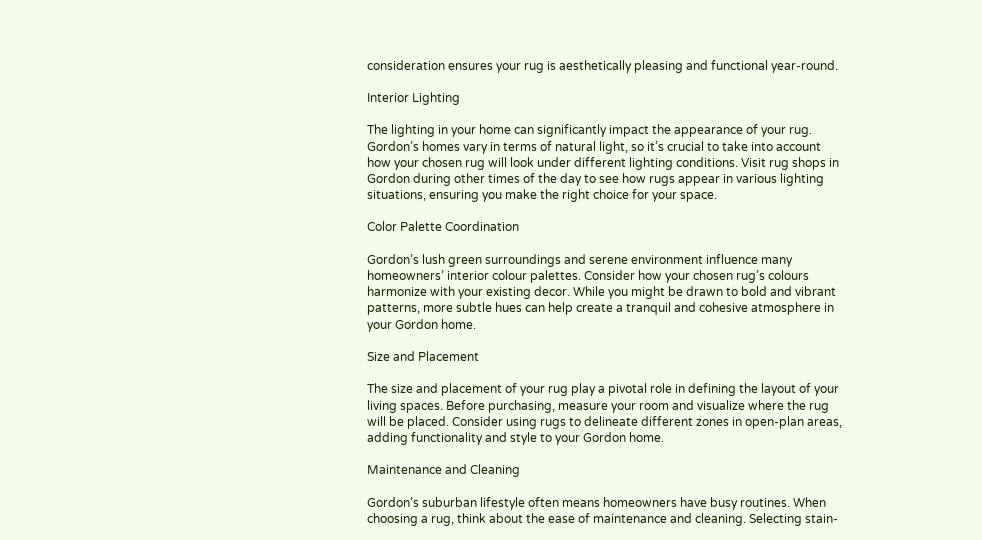consideration ensures your rug is aesthetically pleasing and functional year-round.

Interior Lighting

The lighting in your home can significantly impact the appearance of your rug. Gordon’s homes vary in terms of natural light, so it’s crucial to take into account how your chosen rug will look under different lighting conditions. Visit rug shops in Gordon during other times of the day to see how rugs appear in various lighting situations, ensuring you make the right choice for your space.

Color Palette Coordination

Gordon’s lush green surroundings and serene environment influence many homeowners’ interior colour palettes. Consider how your chosen rug’s colours harmonize with your existing decor. While you might be drawn to bold and vibrant patterns, more subtle hues can help create a tranquil and cohesive atmosphere in your Gordon home.

Size and Placement

The size and placement of your rug play a pivotal role in defining the layout of your living spaces. Before purchasing, measure your room and visualize where the rug will be placed. Consider using rugs to delineate different zones in open-plan areas, adding functionality and style to your Gordon home.

Maintenance and Cleaning

Gordon’s suburban lifestyle often means homeowners have busy routines. When choosing a rug, think about the ease of maintenance and cleaning. Selecting stain-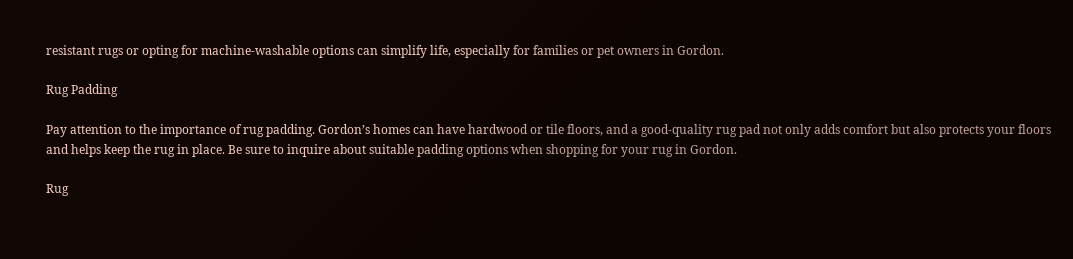resistant rugs or opting for machine-washable options can simplify life, especially for families or pet owners in Gordon.

Rug Padding

Pay attention to the importance of rug padding. Gordon’s homes can have hardwood or tile floors, and a good-quality rug pad not only adds comfort but also protects your floors and helps keep the rug in place. Be sure to inquire about suitable padding options when shopping for your rug in Gordon.

Rug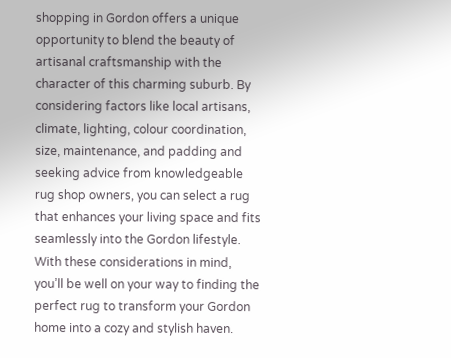shopping in Gordon offers a unique opportunity to blend the beauty of artisanal craftsmanship with the character of this charming suburb. By considering factors like local artisans, climate, lighting, colour coordination, size, maintenance, and padding and seeking advice from knowledgeable rug shop owners, you can select a rug that enhances your living space and fits seamlessly into the Gordon lifestyle. With these considerations in mind, you’ll be well on your way to finding the perfect rug to transform your Gordon home into a cozy and stylish haven.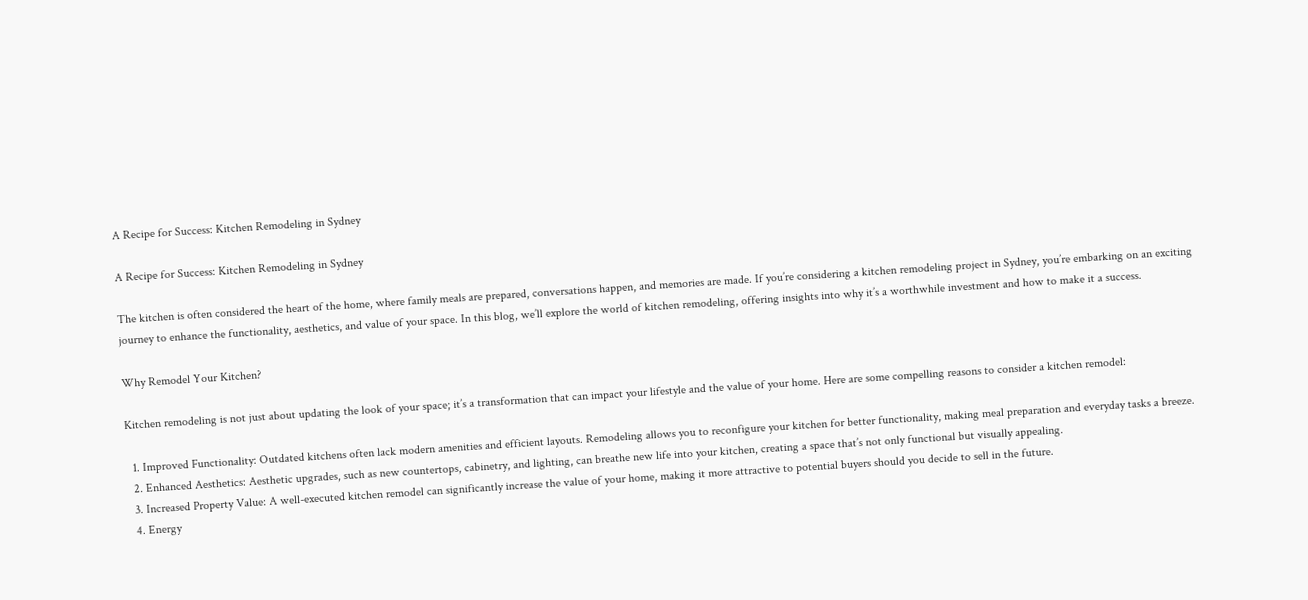A Recipe for Success: Kitchen Remodeling in Sydney

A Recipe for Success: Kitchen Remodeling in Sydney

The kitchen is often considered the heart of the home, where family meals are prepared, conversations happen, and memories are made. If you’re considering a kitchen remodeling project in Sydney, you’re embarking on an exciting journey to enhance the functionality, aesthetics, and value of your space. In this blog, we’ll explore the world of kitchen remodeling, offering insights into why it’s a worthwhile investment and how to make it a success.

Why Remodel Your Kitchen?

Kitchen remodeling is not just about updating the look of your space; it’s a transformation that can impact your lifestyle and the value of your home. Here are some compelling reasons to consider a kitchen remodel:

  1. Improved Functionality: Outdated kitchens often lack modern amenities and efficient layouts. Remodeling allows you to reconfigure your kitchen for better functionality, making meal preparation and everyday tasks a breeze.
  2. Enhanced Aesthetics: Aesthetic upgrades, such as new countertops, cabinetry, and lighting, can breathe new life into your kitchen, creating a space that’s not only functional but visually appealing.
  3. Increased Property Value: A well-executed kitchen remodel can significantly increase the value of your home, making it more attractive to potential buyers should you decide to sell in the future.
  4. Energy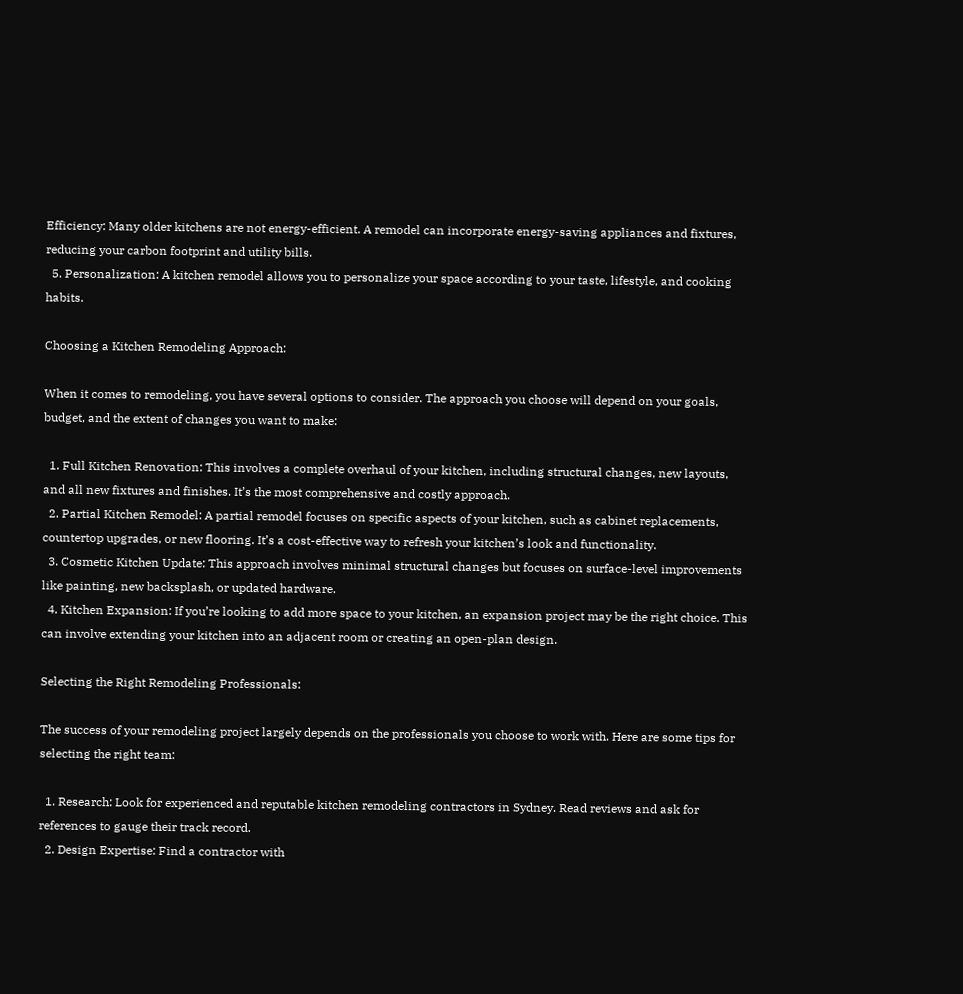Efficiency: Many older kitchens are not energy-efficient. A remodel can incorporate energy-saving appliances and fixtures, reducing your carbon footprint and utility bills.
  5. Personalization: A kitchen remodel allows you to personalize your space according to your taste, lifestyle, and cooking habits.

Choosing a Kitchen Remodeling Approach:

When it comes to remodeling, you have several options to consider. The approach you choose will depend on your goals, budget, and the extent of changes you want to make:

  1. Full Kitchen Renovation: This involves a complete overhaul of your kitchen, including structural changes, new layouts, and all new fixtures and finishes. It’s the most comprehensive and costly approach.
  2. Partial Kitchen Remodel: A partial remodel focuses on specific aspects of your kitchen, such as cabinet replacements, countertop upgrades, or new flooring. It’s a cost-effective way to refresh your kitchen’s look and functionality.
  3. Cosmetic Kitchen Update: This approach involves minimal structural changes but focuses on surface-level improvements like painting, new backsplash, or updated hardware.
  4. Kitchen Expansion: If you’re looking to add more space to your kitchen, an expansion project may be the right choice. This can involve extending your kitchen into an adjacent room or creating an open-plan design.

Selecting the Right Remodeling Professionals:

The success of your remodeling project largely depends on the professionals you choose to work with. Here are some tips for selecting the right team:

  1. Research: Look for experienced and reputable kitchen remodeling contractors in Sydney. Read reviews and ask for references to gauge their track record.
  2. Design Expertise: Find a contractor with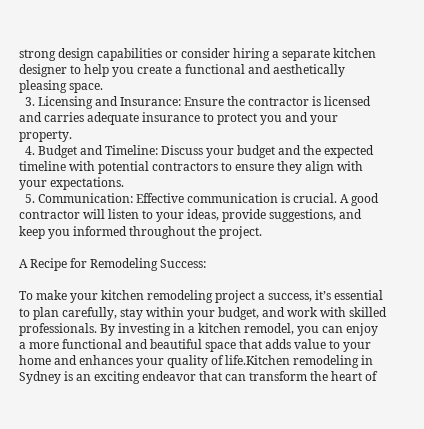strong design capabilities or consider hiring a separate kitchen designer to help you create a functional and aesthetically pleasing space.
  3. Licensing and Insurance: Ensure the contractor is licensed and carries adequate insurance to protect you and your property.
  4. Budget and Timeline: Discuss your budget and the expected timeline with potential contractors to ensure they align with your expectations.
  5. Communication: Effective communication is crucial. A good contractor will listen to your ideas, provide suggestions, and keep you informed throughout the project.

A Recipe for Remodeling Success:

To make your kitchen remodeling project a success, it’s essential to plan carefully, stay within your budget, and work with skilled professionals. By investing in a kitchen remodel, you can enjoy a more functional and beautiful space that adds value to your home and enhances your quality of life.Kitchen remodeling in Sydney is an exciting endeavor that can transform the heart of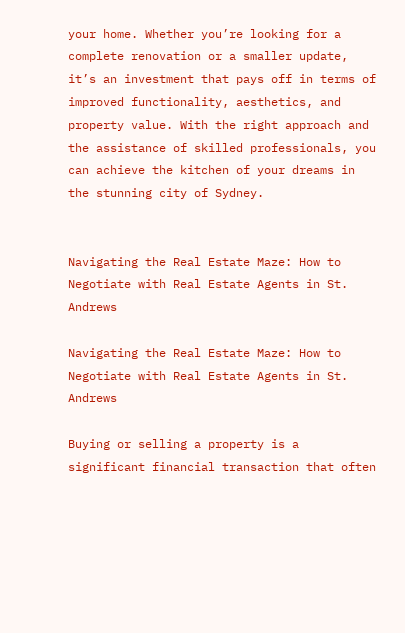your home. Whether you’re looking for a complete renovation or a smaller update, it’s an investment that pays off in terms of improved functionality, aesthetics, and property value. With the right approach and the assistance of skilled professionals, you can achieve the kitchen of your dreams in the stunning city of Sydney.


Navigating the Real Estate Maze: How to Negotiate with Real Estate Agents in St. Andrews

Navigating the Real Estate Maze: How to Negotiate with Real Estate Agents in St. Andrews

Buying or selling a property is a significant financial transaction that often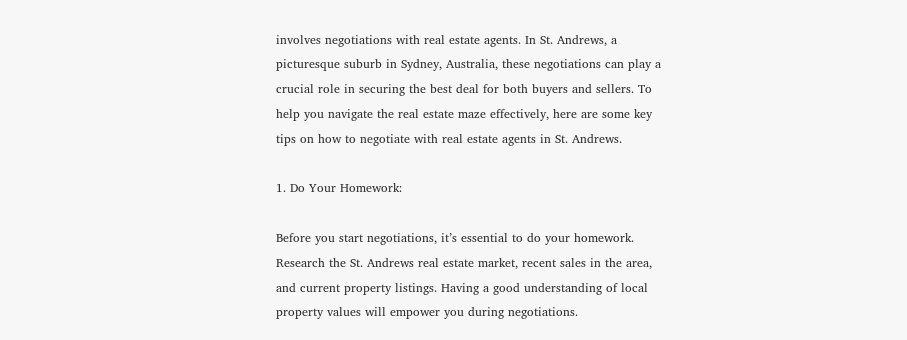involves negotiations with real estate agents. In St. Andrews, a picturesque suburb in Sydney, Australia, these negotiations can play a crucial role in securing the best deal for both buyers and sellers. To help you navigate the real estate maze effectively, here are some key tips on how to negotiate with real estate agents in St. Andrews.

1. Do Your Homework:

Before you start negotiations, it’s essential to do your homework. Research the St. Andrews real estate market, recent sales in the area, and current property listings. Having a good understanding of local property values will empower you during negotiations.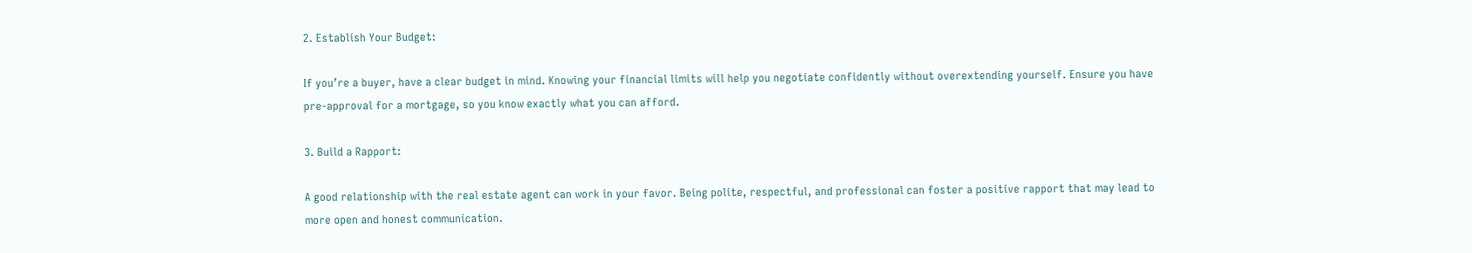2. Establish Your Budget:

If you’re a buyer, have a clear budget in mind. Knowing your financial limits will help you negotiate confidently without overextending yourself. Ensure you have pre-approval for a mortgage, so you know exactly what you can afford.

3. Build a Rapport:

A good relationship with the real estate agent can work in your favor. Being polite, respectful, and professional can foster a positive rapport that may lead to more open and honest communication.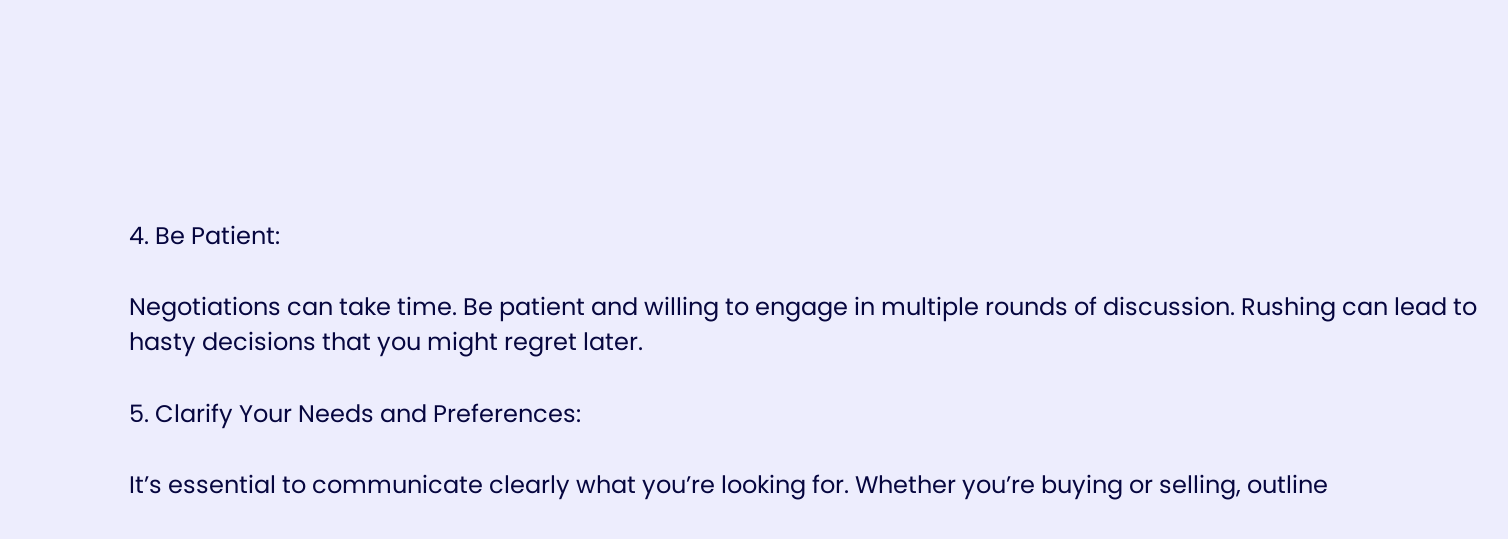4. Be Patient:

Negotiations can take time. Be patient and willing to engage in multiple rounds of discussion. Rushing can lead to hasty decisions that you might regret later.

5. Clarify Your Needs and Preferences:

It’s essential to communicate clearly what you’re looking for. Whether you’re buying or selling, outline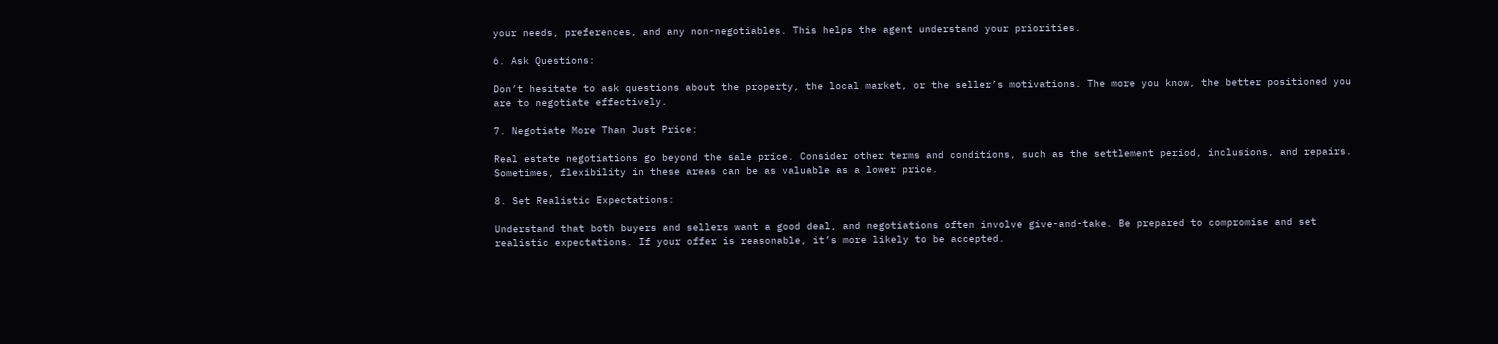your needs, preferences, and any non-negotiables. This helps the agent understand your priorities.

6. Ask Questions:

Don’t hesitate to ask questions about the property, the local market, or the seller’s motivations. The more you know, the better positioned you are to negotiate effectively.

7. Negotiate More Than Just Price:

Real estate negotiations go beyond the sale price. Consider other terms and conditions, such as the settlement period, inclusions, and repairs. Sometimes, flexibility in these areas can be as valuable as a lower price.

8. Set Realistic Expectations:

Understand that both buyers and sellers want a good deal, and negotiations often involve give-and-take. Be prepared to compromise and set realistic expectations. If your offer is reasonable, it’s more likely to be accepted.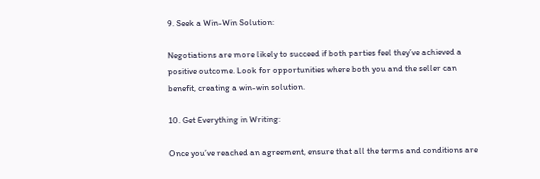9. Seek a Win-Win Solution:

Negotiations are more likely to succeed if both parties feel they’ve achieved a positive outcome. Look for opportunities where both you and the seller can benefit, creating a win-win solution.

10. Get Everything in Writing:

Once you’ve reached an agreement, ensure that all the terms and conditions are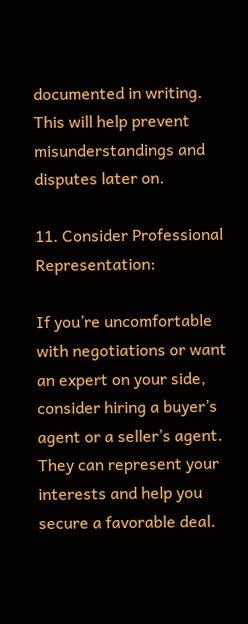documented in writing. This will help prevent misunderstandings and disputes later on.

11. Consider Professional Representation:

If you’re uncomfortable with negotiations or want an expert on your side, consider hiring a buyer’s agent or a seller’s agent. They can represent your interests and help you secure a favorable deal.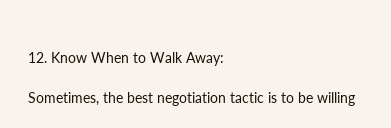12. Know When to Walk Away:

Sometimes, the best negotiation tactic is to be willing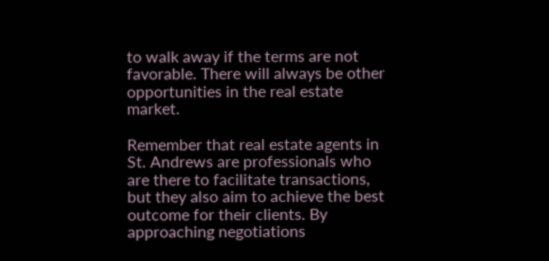to walk away if the terms are not favorable. There will always be other opportunities in the real estate market.

Remember that real estate agents in St. Andrews are professionals who are there to facilitate transactions, but they also aim to achieve the best outcome for their clients. By approaching negotiations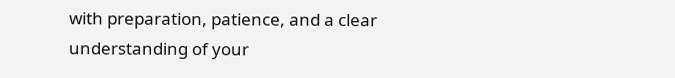with preparation, patience, and a clear understanding of your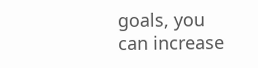goals, you can increase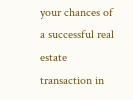your chances of a successful real estate transaction in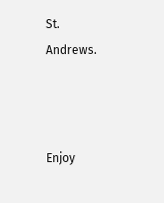St. Andrews.



Enjoy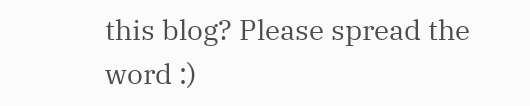this blog? Please spread the word :)